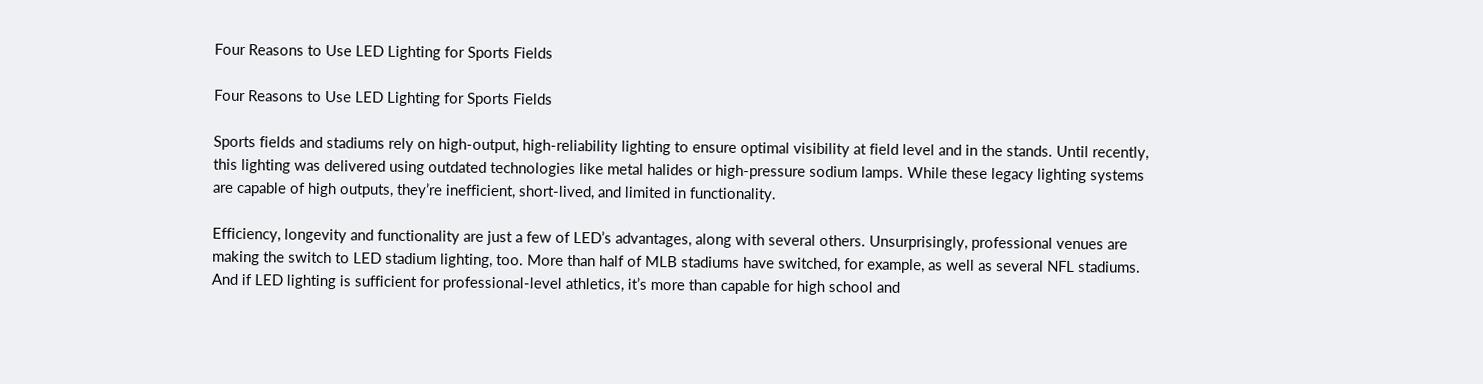Four Reasons to Use LED Lighting for Sports Fields

Four Reasons to Use LED Lighting for Sports Fields

Sports fields and stadiums rely on high-output, high-reliability lighting to ensure optimal visibility at field level and in the stands. Until recently, this lighting was delivered using outdated technologies like metal halides or high-pressure sodium lamps. While these legacy lighting systems are capable of high outputs, they’re inefficient, short-lived, and limited in functionality.

Efficiency, longevity and functionality are just a few of LED’s advantages, along with several others. Unsurprisingly, professional venues are making the switch to LED stadium lighting, too. More than half of MLB stadiums have switched, for example, as well as several NFL stadiums. And if LED lighting is sufficient for professional-level athletics, it’s more than capable for high school and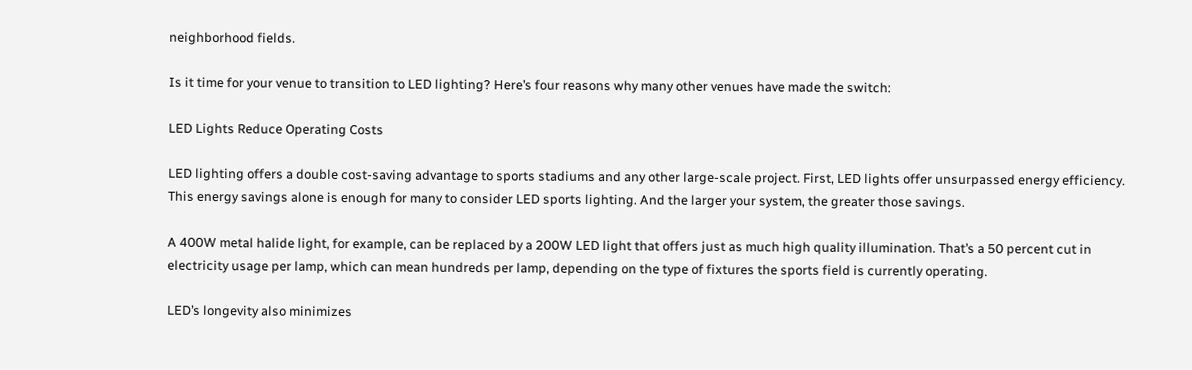neighborhood fields.

Is it time for your venue to transition to LED lighting? Here’s four reasons why many other venues have made the switch:

LED Lights Reduce Operating Costs

LED lighting offers a double cost-saving advantage to sports stadiums and any other large-scale project. First, LED lights offer unsurpassed energy efficiency. This energy savings alone is enough for many to consider LED sports lighting. And the larger your system, the greater those savings.

A 400W metal halide light, for example, can be replaced by a 200W LED light that offers just as much high quality illumination. That’s a 50 percent cut in electricity usage per lamp, which can mean hundreds per lamp, depending on the type of fixtures the sports field is currently operating.

LED’s longevity also minimizes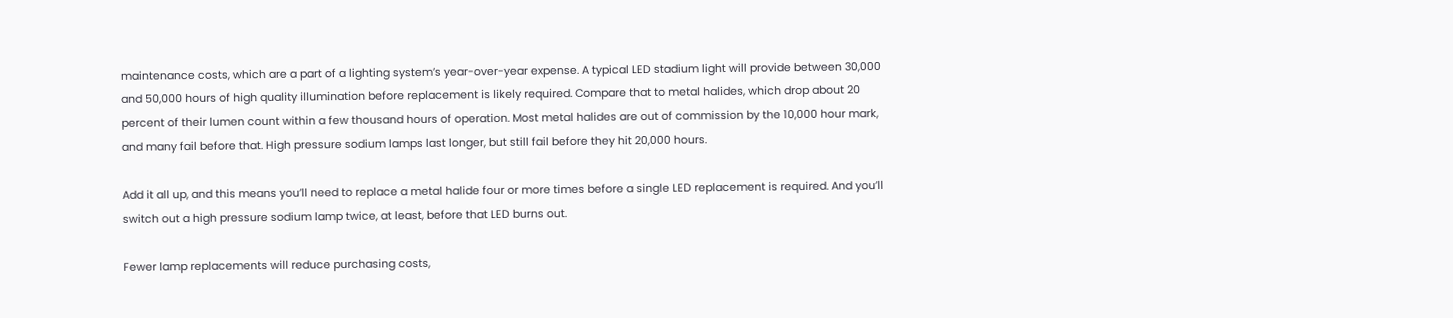maintenance costs, which are a part of a lighting system’s year-over-year expense. A typical LED stadium light will provide between 30,000 and 50,000 hours of high quality illumination before replacement is likely required. Compare that to metal halides, which drop about 20 percent of their lumen count within a few thousand hours of operation. Most metal halides are out of commission by the 10,000 hour mark, and many fail before that. High pressure sodium lamps last longer, but still fail before they hit 20,000 hours.

Add it all up, and this means you’ll need to replace a metal halide four or more times before a single LED replacement is required. And you’ll switch out a high pressure sodium lamp twice, at least, before that LED burns out.

Fewer lamp replacements will reduce purchasing costs,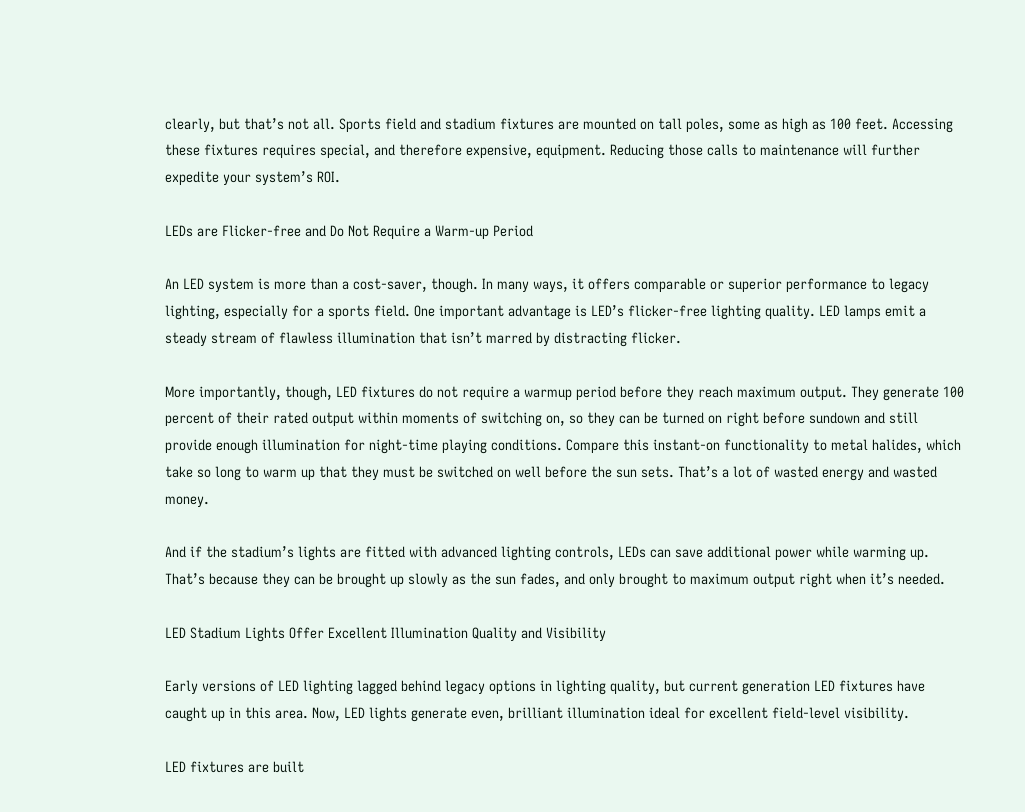clearly, but that’s not all. Sports field and stadium fixtures are mounted on tall poles, some as high as 100 feet. Accessing these fixtures requires special, and therefore expensive, equipment. Reducing those calls to maintenance will further expedite your system’s ROI.

LEDs are Flicker-free and Do Not Require a Warm-up Period

An LED system is more than a cost-saver, though. In many ways, it offers comparable or superior performance to legacy lighting, especially for a sports field. One important advantage is LED’s flicker-free lighting quality. LED lamps emit a steady stream of flawless illumination that isn’t marred by distracting flicker.

More importantly, though, LED fixtures do not require a warmup period before they reach maximum output. They generate 100 percent of their rated output within moments of switching on, so they can be turned on right before sundown and still provide enough illumination for night-time playing conditions. Compare this instant-on functionality to metal halides, which take so long to warm up that they must be switched on well before the sun sets. That’s a lot of wasted energy and wasted money.

And if the stadium’s lights are fitted with advanced lighting controls, LEDs can save additional power while warming up. That’s because they can be brought up slowly as the sun fades, and only brought to maximum output right when it’s needed.

LED Stadium Lights Offer Excellent Illumination Quality and Visibility

Early versions of LED lighting lagged behind legacy options in lighting quality, but current generation LED fixtures have caught up in this area. Now, LED lights generate even, brilliant illumination ideal for excellent field-level visibility.

LED fixtures are built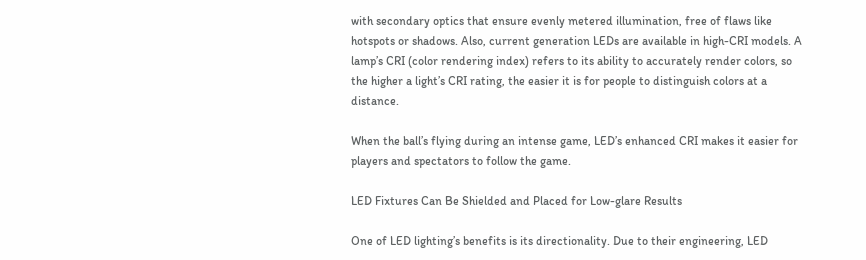with secondary optics that ensure evenly metered illumination, free of flaws like hotspots or shadows. Also, current generation LEDs are available in high-CRI models. A lamp’s CRI (color rendering index) refers to its ability to accurately render colors, so the higher a light’s CRI rating, the easier it is for people to distinguish colors at a distance.

When the ball’s flying during an intense game, LED’s enhanced CRI makes it easier for players and spectators to follow the game.

LED Fixtures Can Be Shielded and Placed for Low-glare Results

One of LED lighting’s benefits is its directionality. Due to their engineering, LED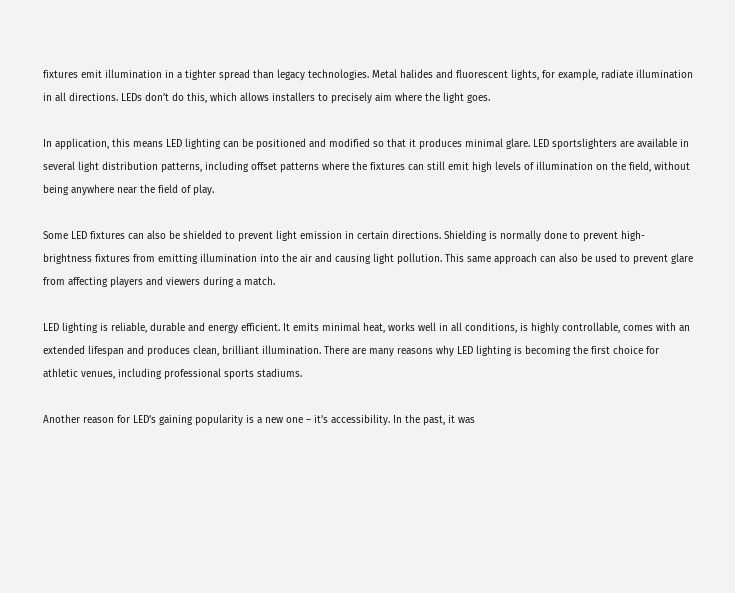fixtures emit illumination in a tighter spread than legacy technologies. Metal halides and fluorescent lights, for example, radiate illumination in all directions. LEDs don’t do this, which allows installers to precisely aim where the light goes.

In application, this means LED lighting can be positioned and modified so that it produces minimal glare. LED sportslighters are available in several light distribution patterns, including offset patterns where the fixtures can still emit high levels of illumination on the field, without being anywhere near the field of play.

Some LED fixtures can also be shielded to prevent light emission in certain directions. Shielding is normally done to prevent high-brightness fixtures from emitting illumination into the air and causing light pollution. This same approach can also be used to prevent glare from affecting players and viewers during a match.

LED lighting is reliable, durable and energy efficient. It emits minimal heat, works well in all conditions, is highly controllable, comes with an extended lifespan and produces clean, brilliant illumination. There are many reasons why LED lighting is becoming the first choice for athletic venues, including professional sports stadiums.

Another reason for LED’s gaining popularity is a new one – it’s accessibility. In the past, it was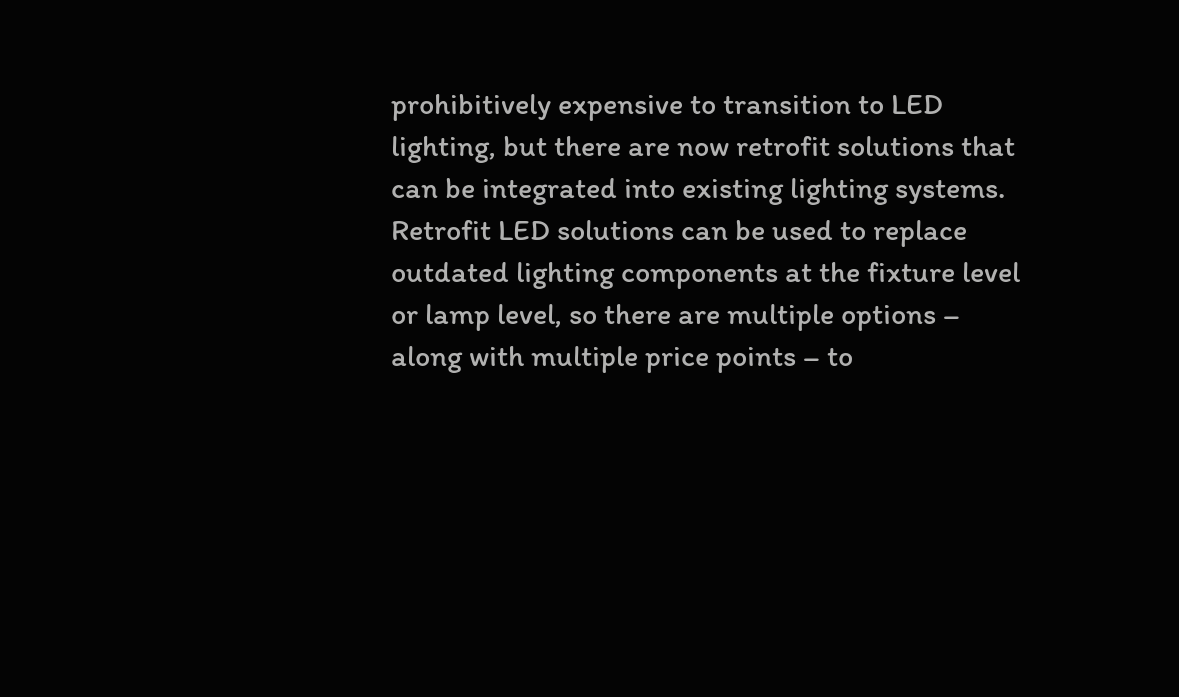prohibitively expensive to transition to LED lighting, but there are now retrofit solutions that can be integrated into existing lighting systems. Retrofit LED solutions can be used to replace outdated lighting components at the fixture level or lamp level, so there are multiple options – along with multiple price points – to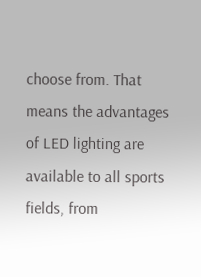choose from. That means the advantages of LED lighting are available to all sports fields, from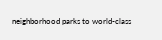neighborhood parks to world-class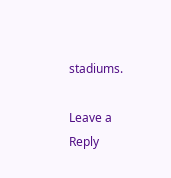stadiums.

Leave a Reply